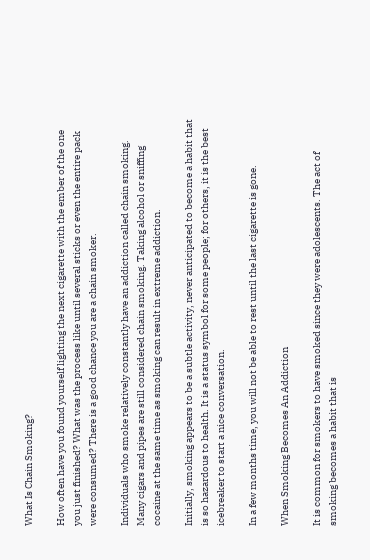What Is Chain Smoking?

How often have you found yourself lighting the next cigarette with the ember of the one you just finished? What was the process like until several sticks or even the entire pack were consumed? There is a good chance you are a chain smoker.

Individuals who smoke relatively constantly have an addiction called chain smoking. Many cigars and pipes are still considered chain smoking. Taking alcohol or sniffing cocaine at the same time as smoking can result in extreme addiction.

Initially, smoking appears to be a subtle activity, never anticipated to become a habit that is so hazardous to health. It is a status symbol for some people; for others, it is the best icebreaker to start a nice conversation.

In a few months time, you will not be able to rest until the last cigarette is gone.

When Smoking Becomes An Addiction

It is common for smokers to have smoked since they were adolescents. The act of smoking becomes a habit that is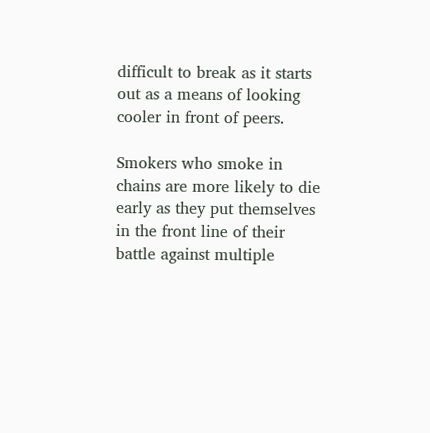difficult to break as it starts out as a means of looking cooler in front of peers.

Smokers who smoke in chains are more likely to die early as they put themselves in the front line of their battle against multiple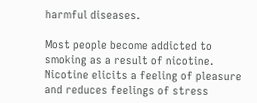harmful diseases.

Most people become addicted to smoking as a result of nicotine. Nicotine elicits a feeling of pleasure and reduces feelings of stress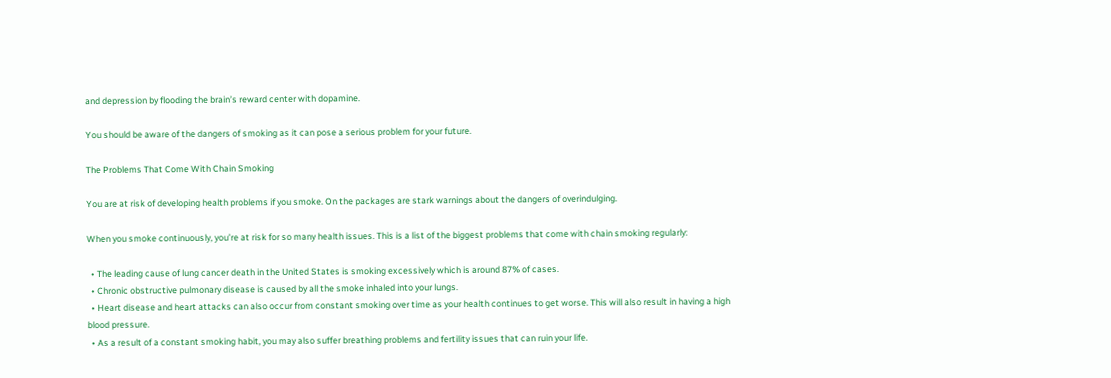and depression by flooding the brain’s reward center with dopamine.

You should be aware of the dangers of smoking as it can pose a serious problem for your future.

The Problems That Come With Chain Smoking

You are at risk of developing health problems if you smoke. On the packages are stark warnings about the dangers of overindulging.

When you smoke continuously, you’re at risk for so many health issues. This is a list of the biggest problems that come with chain smoking regularly:

  • The leading cause of lung cancer death in the United States is smoking excessively which is around 87% of cases.
  • Chronic obstructive pulmonary disease is caused by all the smoke inhaled into your lungs.
  • Heart disease and heart attacks can also occur from constant smoking over time as your health continues to get worse. This will also result in having a high blood pressure.
  • As a result of a constant smoking habit, you may also suffer breathing problems and fertility issues that can ruin your life.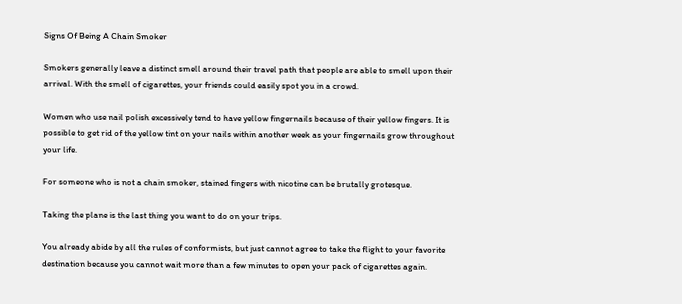Signs Of Being A Chain Smoker

Smokers generally leave a distinct smell around their travel path that people are able to smell upon their arrival. With the smell of cigarettes, your friends could easily spot you in a crowd.

Women who use nail polish excessively tend to have yellow fingernails because of their yellow fingers. It is possible to get rid of the yellow tint on your nails within another week as your fingernails grow throughout your life.

For someone who is not a chain smoker, stained fingers with nicotine can be brutally grotesque.

Taking the plane is the last thing you want to do on your trips.

You already abide by all the rules of conformists, but just cannot agree to take the flight to your favorite destination because you cannot wait more than a few minutes to open your pack of cigarettes again.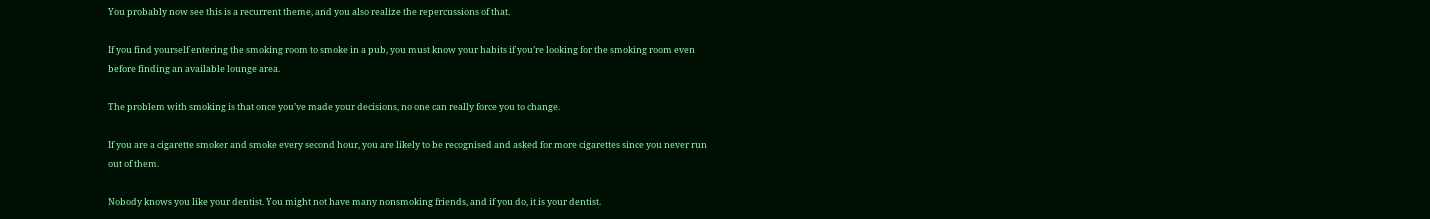You probably now see this is a recurrent theme, and you also realize the repercussions of that.

If you find yourself entering the smoking room to smoke in a pub, you must know your habits if you’re looking for the smoking room even before finding an available lounge area.

The problem with smoking is that once you’ve made your decisions, no one can really force you to change.

If you are a cigarette smoker and smoke every second hour, you are likely to be recognised and asked for more cigarettes since you never run out of them.

Nobody knows you like your dentist. You might not have many nonsmoking friends, and if you do, it is your dentist.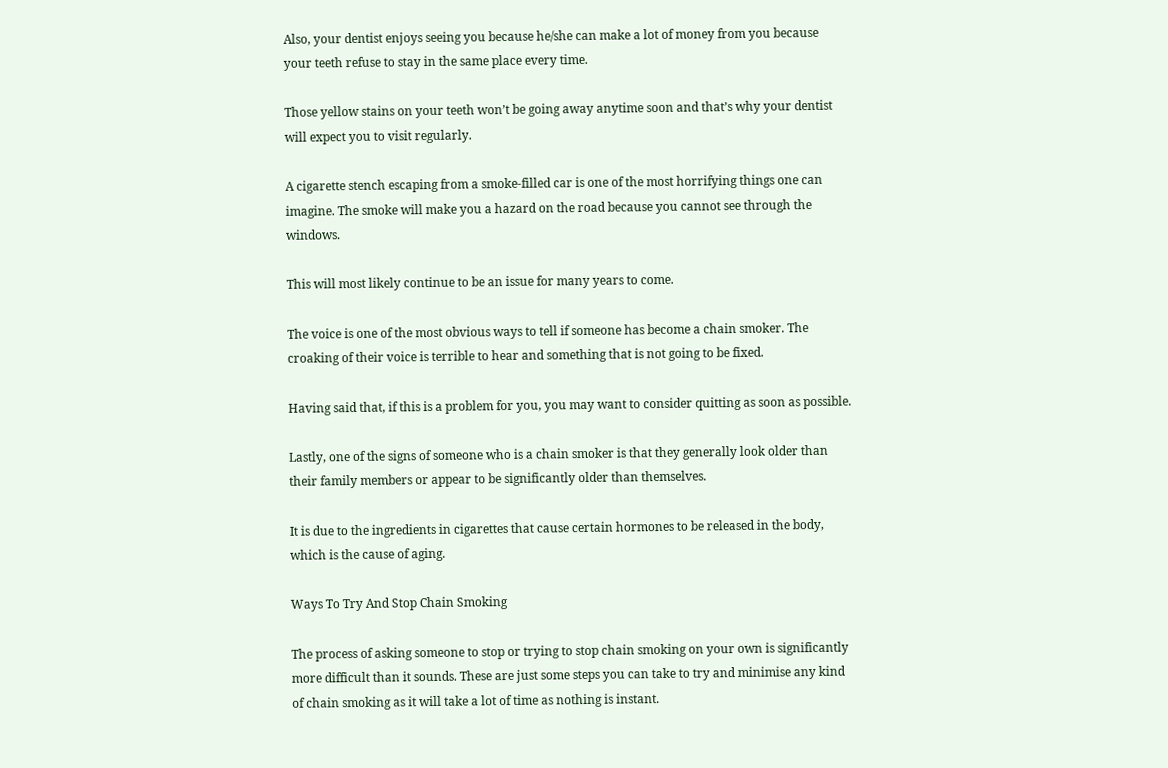Also, your dentist enjoys seeing you because he/she can make a lot of money from you because your teeth refuse to stay in the same place every time.

Those yellow stains on your teeth won’t be going away anytime soon and that’s why your dentist will expect you to visit regularly.

A cigarette stench escaping from a smoke-filled car is one of the most horrifying things one can imagine. The smoke will make you a hazard on the road because you cannot see through the windows.

This will most likely continue to be an issue for many years to come.

The voice is one of the most obvious ways to tell if someone has become a chain smoker. The croaking of their voice is terrible to hear and something that is not going to be fixed.

Having said that, if this is a problem for you, you may want to consider quitting as soon as possible.

Lastly, one of the signs of someone who is a chain smoker is that they generally look older than their family members or appear to be significantly older than themselves.

It is due to the ingredients in cigarettes that cause certain hormones to be released in the body, which is the cause of aging.

Ways To Try And Stop Chain Smoking

The process of asking someone to stop or trying to stop chain smoking on your own is significantly more difficult than it sounds. These are just some steps you can take to try and minimise any kind of chain smoking as it will take a lot of time as nothing is instant.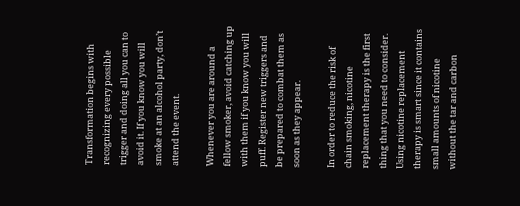Transformation begins with recognizing every possible trigger and doing all you can to avoid it. If you know you will smoke at an alcohol party, don’t attend the event.

Whenever you are around a fellow smoker, avoid catching up with them if you know you will puff. Register new triggers and be prepared to combat them as soon as they appear.

In order to reduce the risk of chain smoking, nicotine replacement therapy is the first thing that you need to consider. Using nicotine replacement therapy is smart since it contains small amounts of nicotine without the tar and carbon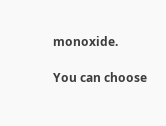monoxide.

You can choose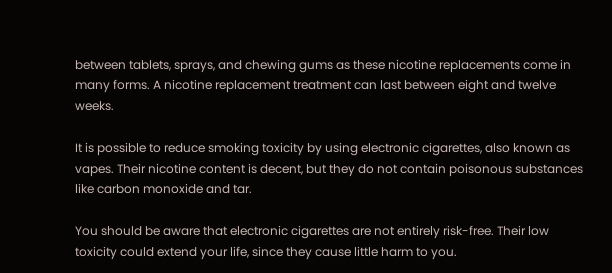between tablets, sprays, and chewing gums as these nicotine replacements come in many forms. A nicotine replacement treatment can last between eight and twelve weeks.

It is possible to reduce smoking toxicity by using electronic cigarettes, also known as vapes. Their nicotine content is decent, but they do not contain poisonous substances like carbon monoxide and tar.

You should be aware that electronic cigarettes are not entirely risk-free. Their low toxicity could extend your life, since they cause little harm to you.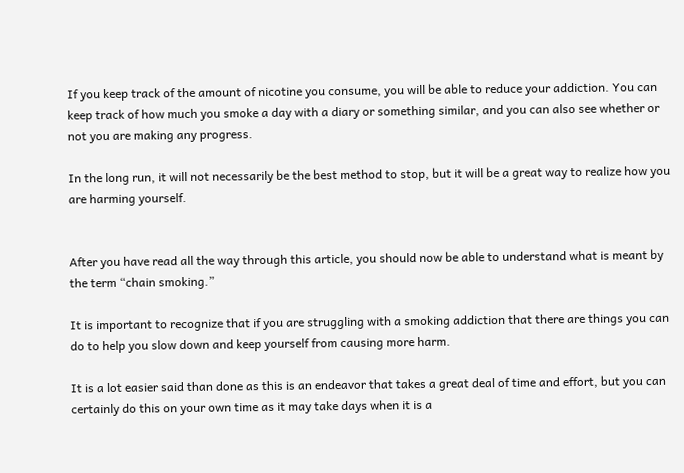If you keep track of the amount of nicotine you consume, you will be able to reduce your addiction. You can keep track of how much you smoke a day with a diary or something similar, and you can also see whether or not you are making any progress.

In the long run, it will not necessarily be the best method to stop, but it will be a great way to realize how you are harming yourself.


After you have read all the way through this article, you should now be able to understand what is meant by the term “chain smoking.”

It is important to recognize that if you are struggling with a smoking addiction that there are things you can do to help you slow down and keep yourself from causing more harm.

It is a lot easier said than done as this is an endeavor that takes a great deal of time and effort, but you can certainly do this on your own time as it may take days when it is a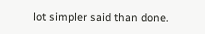lot simpler said than done.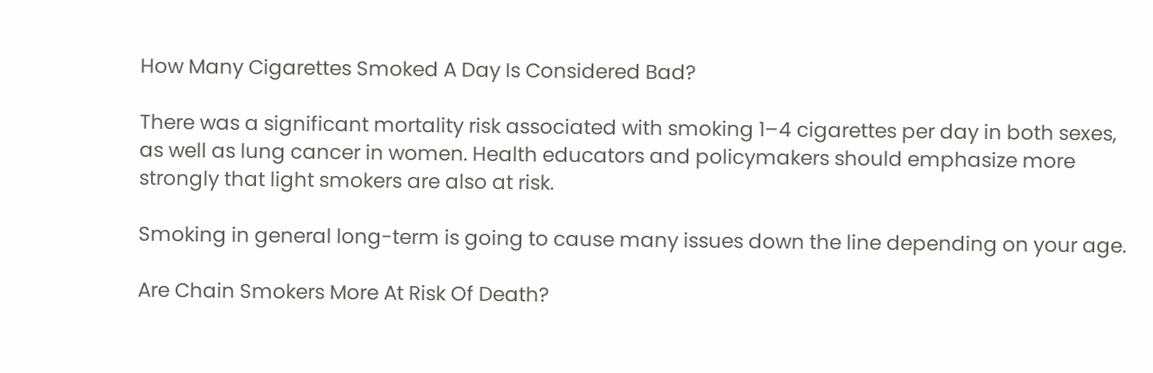How Many Cigarettes Smoked A Day Is Considered Bad?

There was a significant mortality risk associated with smoking 1–4 cigarettes per day in both sexes, as well as lung cancer in women. Health educators and policymakers should emphasize more strongly that light smokers are also at risk.

Smoking in general long-term is going to cause many issues down the line depending on your age.

Are Chain Smokers More At Risk Of Death?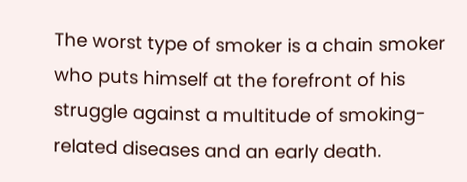The worst type of smoker is a chain smoker who puts himself at the forefront of his struggle against a multitude of smoking-related diseases and an early death.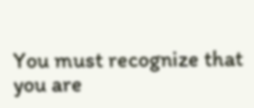You must recognize that you are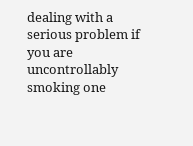dealing with a serious problem if you are uncontrollably smoking one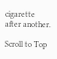cigarette after another.

Scroll to Top